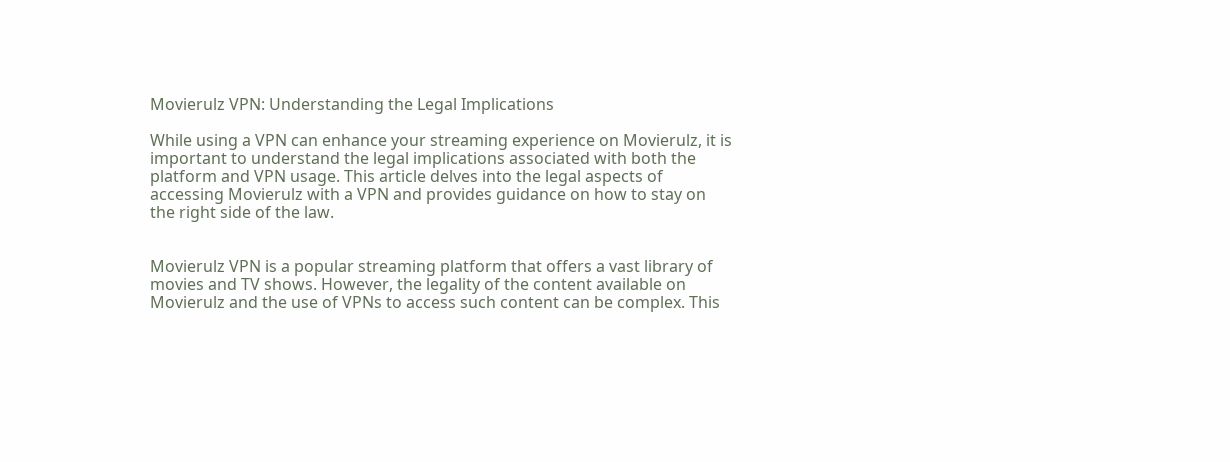Movierulz VPN: Understanding the Legal Implications

While using a VPN can enhance your streaming experience on Movierulz, it is important to understand the legal implications associated with both the platform and VPN usage. This article delves into the legal aspects of accessing Movierulz with a VPN and provides guidance on how to stay on the right side of the law.


Movierulz VPN is a popular streaming platform that offers a vast library of movies and TV shows. However, the legality of the content available on Movierulz and the use of VPNs to access such content can be complex. This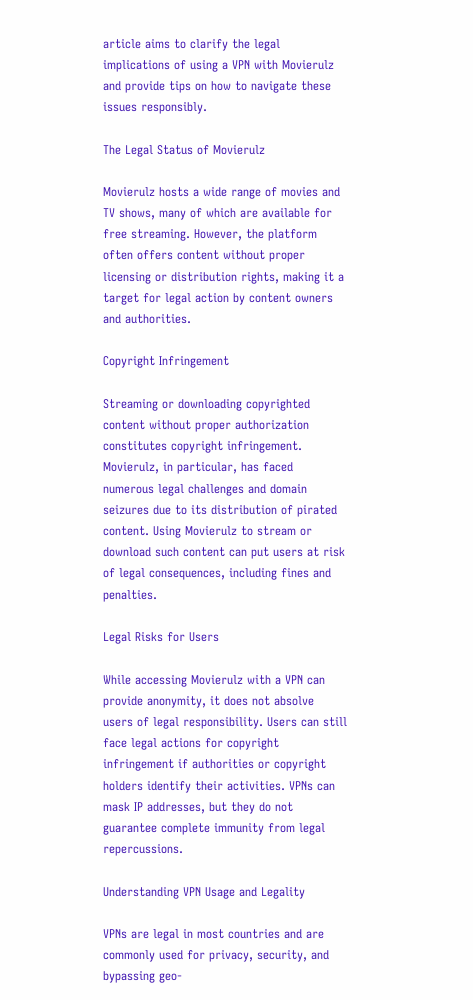article aims to clarify the legal implications of using a VPN with Movierulz and provide tips on how to navigate these issues responsibly.

The Legal Status of Movierulz

Movierulz hosts a wide range of movies and TV shows, many of which are available for free streaming. However, the platform often offers content without proper licensing or distribution rights, making it a target for legal action by content owners and authorities.

Copyright Infringement

Streaming or downloading copyrighted content without proper authorization constitutes copyright infringement. Movierulz, in particular, has faced numerous legal challenges and domain seizures due to its distribution of pirated content. Using Movierulz to stream or download such content can put users at risk of legal consequences, including fines and penalties.

Legal Risks for Users

While accessing Movierulz with a VPN can provide anonymity, it does not absolve users of legal responsibility. Users can still face legal actions for copyright infringement if authorities or copyright holders identify their activities. VPNs can mask IP addresses, but they do not guarantee complete immunity from legal repercussions.

Understanding VPN Usage and Legality

VPNs are legal in most countries and are commonly used for privacy, security, and bypassing geo-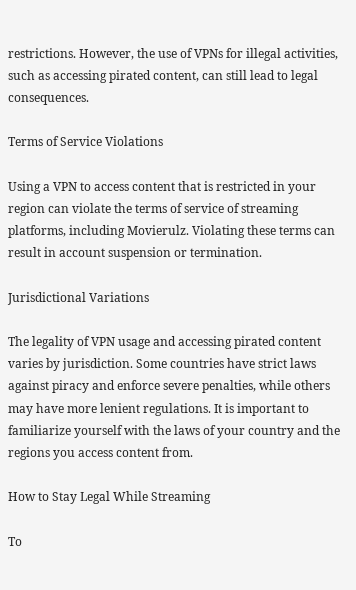restrictions. However, the use of VPNs for illegal activities, such as accessing pirated content, can still lead to legal consequences.

Terms of Service Violations

Using a VPN to access content that is restricted in your region can violate the terms of service of streaming platforms, including Movierulz. Violating these terms can result in account suspension or termination.

Jurisdictional Variations

The legality of VPN usage and accessing pirated content varies by jurisdiction. Some countries have strict laws against piracy and enforce severe penalties, while others may have more lenient regulations. It is important to familiarize yourself with the laws of your country and the regions you access content from.

How to Stay Legal While Streaming

To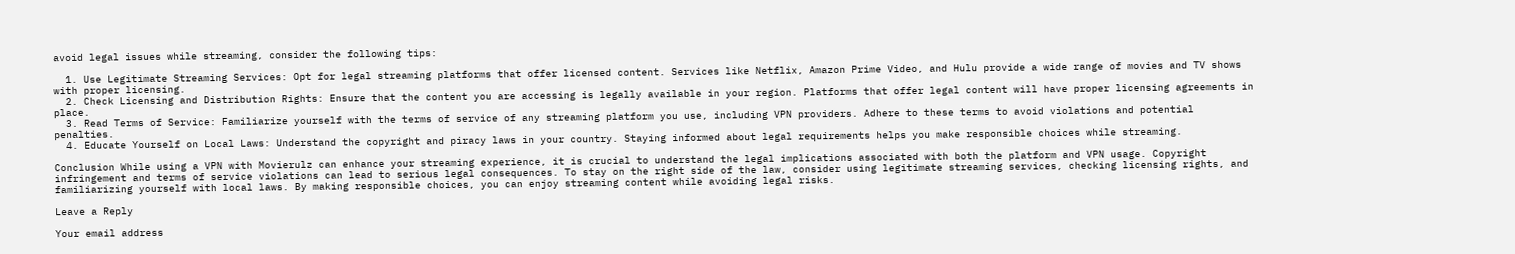avoid legal issues while streaming, consider the following tips:

  1. Use Legitimate Streaming Services: Opt for legal streaming platforms that offer licensed content. Services like Netflix, Amazon Prime Video, and Hulu provide a wide range of movies and TV shows with proper licensing.
  2. Check Licensing and Distribution Rights: Ensure that the content you are accessing is legally available in your region. Platforms that offer legal content will have proper licensing agreements in place.
  3. Read Terms of Service: Familiarize yourself with the terms of service of any streaming platform you use, including VPN providers. Adhere to these terms to avoid violations and potential penalties.
  4. Educate Yourself on Local Laws: Understand the copyright and piracy laws in your country. Staying informed about legal requirements helps you make responsible choices while streaming.

Conclusion While using a VPN with Movierulz can enhance your streaming experience, it is crucial to understand the legal implications associated with both the platform and VPN usage. Copyright infringement and terms of service violations can lead to serious legal consequences. To stay on the right side of the law, consider using legitimate streaming services, checking licensing rights, and familiarizing yourself with local laws. By making responsible choices, you can enjoy streaming content while avoiding legal risks.

Leave a Reply

Your email address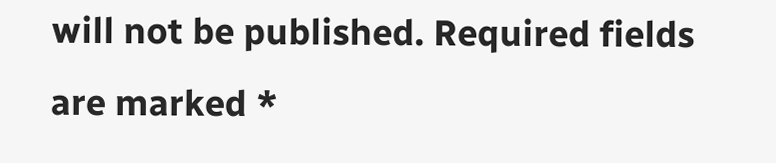will not be published. Required fields are marked *